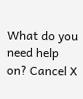What do you need help on? Cancel X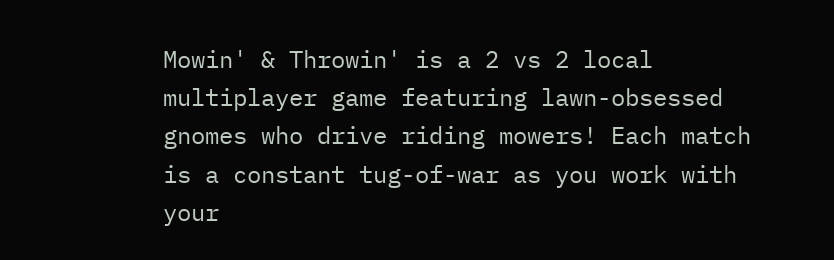Mowin' & Throwin' is a 2 vs 2 local multiplayer game featuring lawn-obsessed gnomes who drive riding mowers! Each match is a constant tug-of-war as you work with your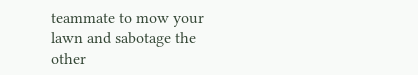teammate to mow your lawn and sabotage the other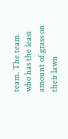team. The team who has the least amount of grass on their lawn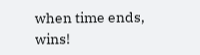when time ends, wins!